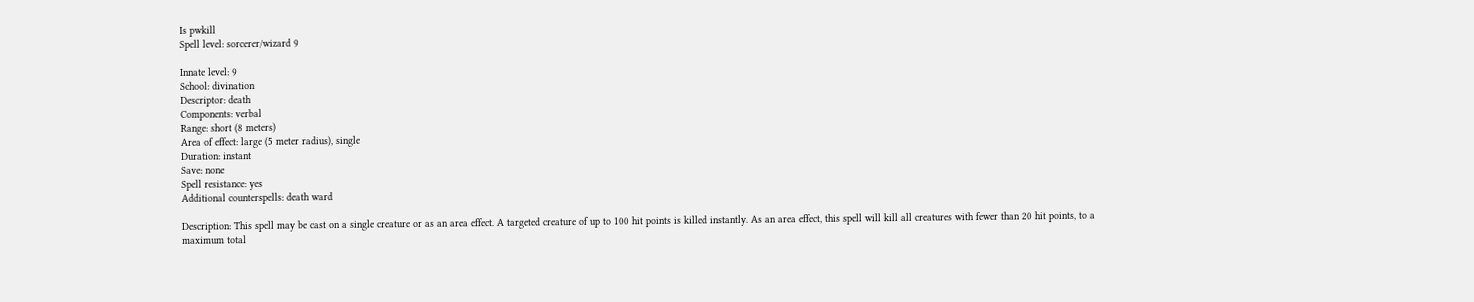Is pwkill
Spell level: sorcerer/wizard 9

Innate level: 9
School: divination
Descriptor: death
Components: verbal
Range: short (8 meters)
Area of effect: large (5 meter radius), single
Duration: instant
Save: none
Spell resistance: yes
Additional counterspells: death ward

Description: This spell may be cast on a single creature or as an area effect. A targeted creature of up to 100 hit points is killed instantly. As an area effect, this spell will kill all creatures with fewer than 20 hit points, to a maximum total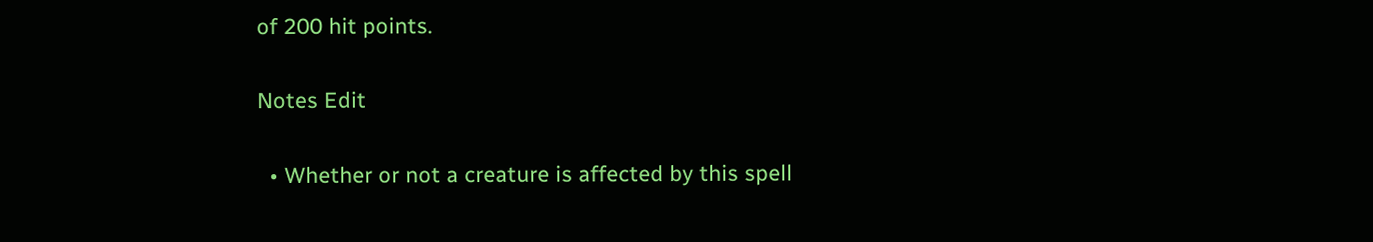of 200 hit points.

Notes Edit

  • Whether or not a creature is affected by this spell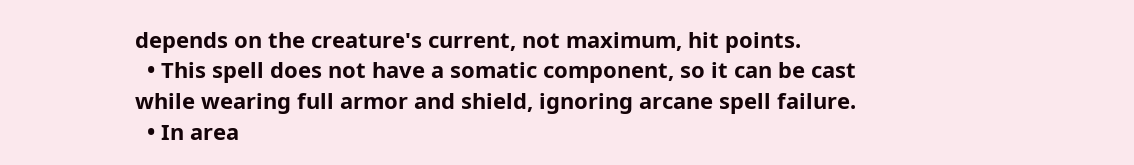depends on the creature's current, not maximum, hit points.
  • This spell does not have a somatic component, so it can be cast while wearing full armor and shield, ignoring arcane spell failure.
  • In area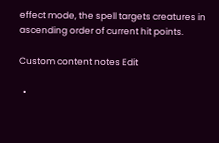effect mode, the spell targets creatures in ascending order of current hit points.

Custom content notes Edit

  •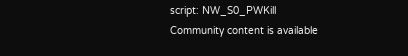script: NW_S0_PWKill
Community content is available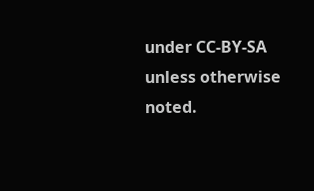under CC-BY-SA unless otherwise noted.